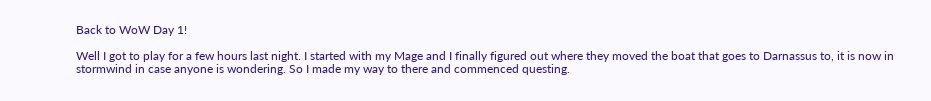Back to WoW Day 1!

Well I got to play for a few hours last night. I started with my Mage and I finally figured out where they moved the boat that goes to Darnassus to, it is now in stormwind in case anyone is wondering. So I made my way to there and commenced questing.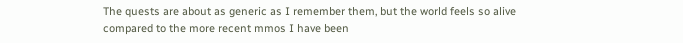The quests are about as generic as I remember them, but the world feels so alive compared to the more recent mmos I have been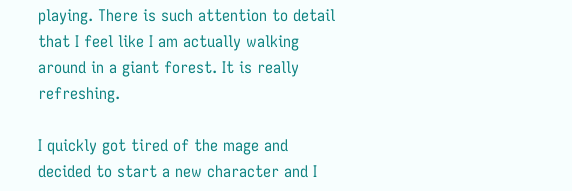playing. There is such attention to detail that I feel like I am actually walking around in a giant forest. It is really refreshing.

I quickly got tired of the mage and decided to start a new character and I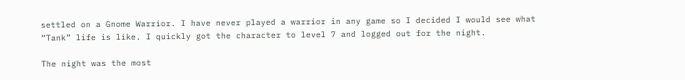settled on a Gnome Warrior. I have never played a warrior in any game so I decided I would see what “Tank” life is like. I quickly got the character to level 7 and logged out for the night.

The night was the most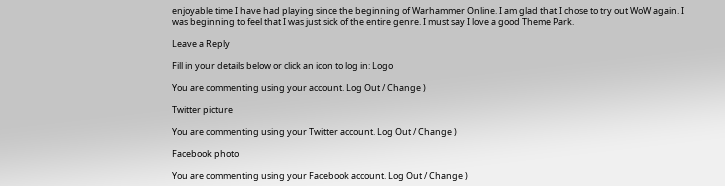enjoyable time I have had playing since the beginning of Warhammer Online. I am glad that I chose to try out WoW again. I was beginning to feel that I was just sick of the entire genre. I must say I love a good Theme Park.

Leave a Reply

Fill in your details below or click an icon to log in: Logo

You are commenting using your account. Log Out / Change )

Twitter picture

You are commenting using your Twitter account. Log Out / Change )

Facebook photo

You are commenting using your Facebook account. Log Out / Change )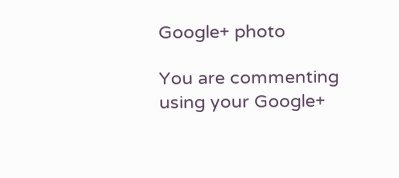Google+ photo

You are commenting using your Google+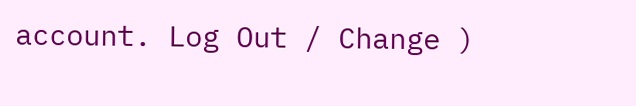account. Log Out / Change )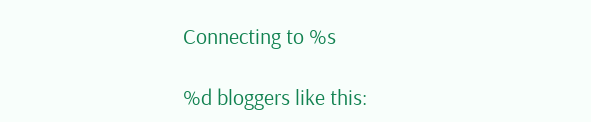Connecting to %s

%d bloggers like this: